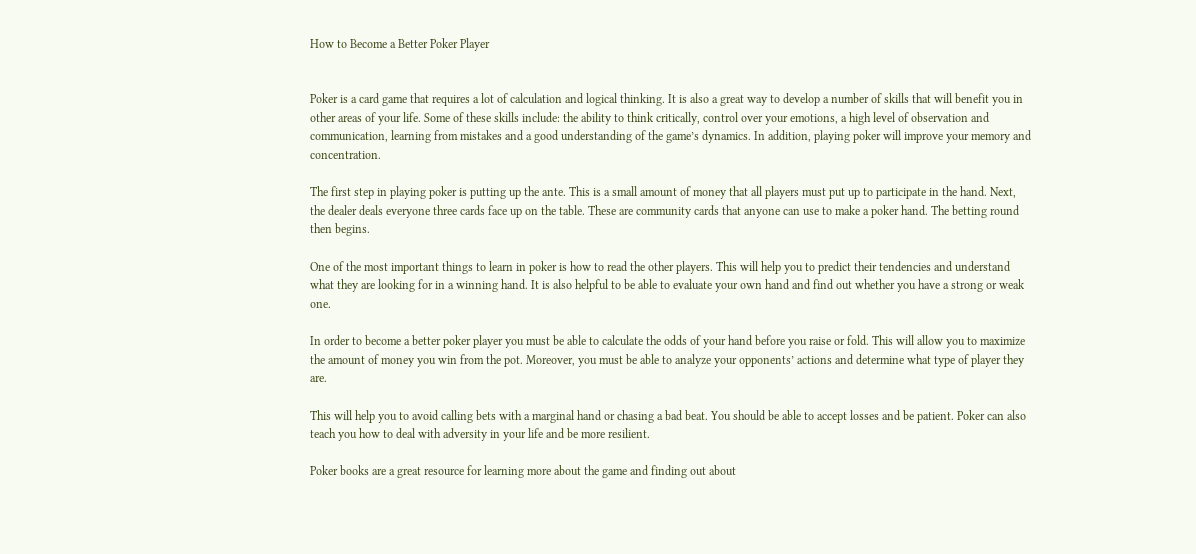How to Become a Better Poker Player


Poker is a card game that requires a lot of calculation and logical thinking. It is also a great way to develop a number of skills that will benefit you in other areas of your life. Some of these skills include: the ability to think critically, control over your emotions, a high level of observation and communication, learning from mistakes and a good understanding of the game’s dynamics. In addition, playing poker will improve your memory and concentration.

The first step in playing poker is putting up the ante. This is a small amount of money that all players must put up to participate in the hand. Next, the dealer deals everyone three cards face up on the table. These are community cards that anyone can use to make a poker hand. The betting round then begins.

One of the most important things to learn in poker is how to read the other players. This will help you to predict their tendencies and understand what they are looking for in a winning hand. It is also helpful to be able to evaluate your own hand and find out whether you have a strong or weak one.

In order to become a better poker player you must be able to calculate the odds of your hand before you raise or fold. This will allow you to maximize the amount of money you win from the pot. Moreover, you must be able to analyze your opponents’ actions and determine what type of player they are.

This will help you to avoid calling bets with a marginal hand or chasing a bad beat. You should be able to accept losses and be patient. Poker can also teach you how to deal with adversity in your life and be more resilient.

Poker books are a great resource for learning more about the game and finding out about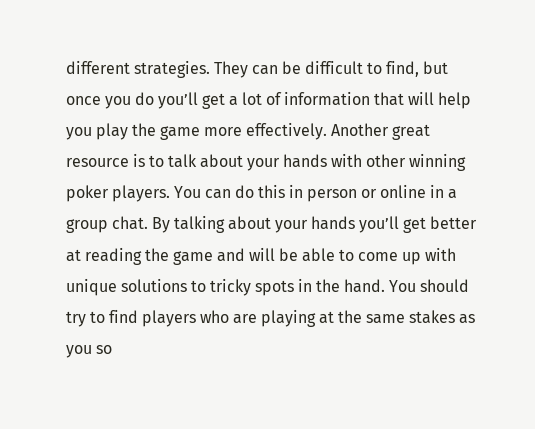different strategies. They can be difficult to find, but once you do you’ll get a lot of information that will help you play the game more effectively. Another great resource is to talk about your hands with other winning poker players. You can do this in person or online in a group chat. By talking about your hands you’ll get better at reading the game and will be able to come up with unique solutions to tricky spots in the hand. You should try to find players who are playing at the same stakes as you so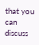that you can discuss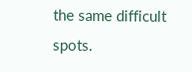the same difficult spots.